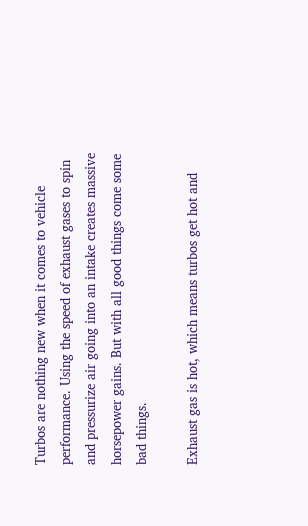Turbos are nothing new when it comes to vehicle performance. Using the speed of exhaust gases to spin and pressurize air going into an intake creates massive horsepower gains. But with all good things come some bad things.

Exhaust gas is hot, which means turbos get hot and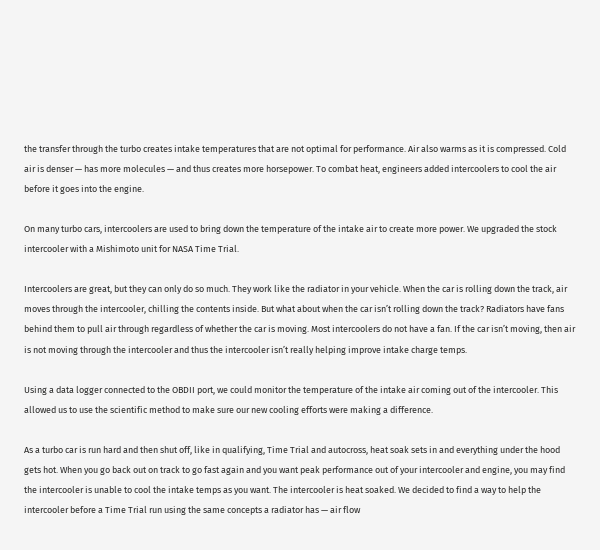the transfer through the turbo creates intake temperatures that are not optimal for performance. Air also warms as it is compressed. Cold air is denser — has more molecules — and thus creates more horsepower. To combat heat, engineers added intercoolers to cool the air before it goes into the engine.

On many turbo cars, intercoolers are used to bring down the temperature of the intake air to create more power. We upgraded the stock intercooler with a Mishimoto unit for NASA Time Trial.

Intercoolers are great, but they can only do so much. They work like the radiator in your vehicle. When the car is rolling down the track, air moves through the intercooler, chilling the contents inside. But what about when the car isn’t rolling down the track? Radiators have fans behind them to pull air through regardless of whether the car is moving. Most intercoolers do not have a fan. If the car isn’t moving, then air is not moving through the intercooler and thus the intercooler isn’t really helping improve intake charge temps.

Using a data logger connected to the OBDII port, we could monitor the temperature of the intake air coming out of the intercooler. This allowed us to use the scientific method to make sure our new cooling efforts were making a difference.

As a turbo car is run hard and then shut off, like in qualifying, Time Trial and autocross, heat soak sets in and everything under the hood gets hot. When you go back out on track to go fast again and you want peak performance out of your intercooler and engine, you may find the intercooler is unable to cool the intake temps as you want. The intercooler is heat soaked. We decided to find a way to help the intercooler before a Time Trial run using the same concepts a radiator has — air flow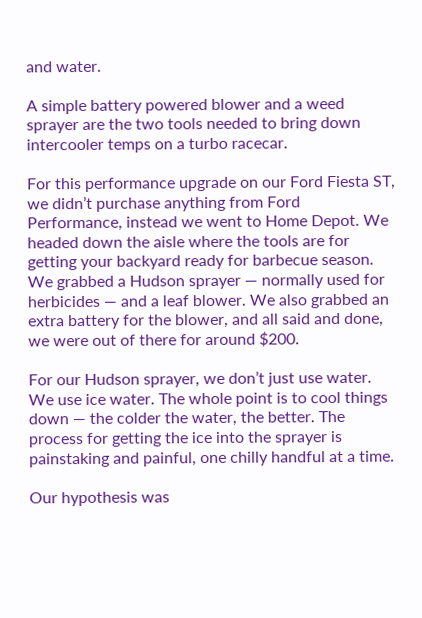and water.

A simple battery powered blower and a weed sprayer are the two tools needed to bring down intercooler temps on a turbo racecar.

For this performance upgrade on our Ford Fiesta ST, we didn’t purchase anything from Ford Performance, instead we went to Home Depot. We headed down the aisle where the tools are for getting your backyard ready for barbecue season. We grabbed a Hudson sprayer — normally used for herbicides — and a leaf blower. We also grabbed an extra battery for the blower, and all said and done, we were out of there for around $200.

For our Hudson sprayer, we don’t just use water. We use ice water. The whole point is to cool things down — the colder the water, the better. The process for getting the ice into the sprayer is painstaking and painful, one chilly handful at a time.

Our hypothesis was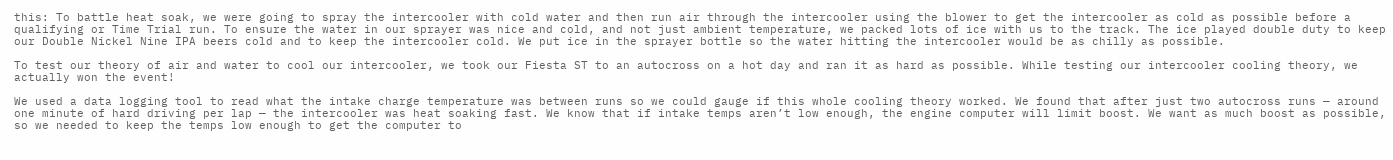this: To battle heat soak, we were going to spray the intercooler with cold water and then run air through the intercooler using the blower to get the intercooler as cold as possible before a qualifying or Time Trial run. To ensure the water in our sprayer was nice and cold, and not just ambient temperature, we packed lots of ice with us to the track. The ice played double duty to keep our Double Nickel Nine IPA beers cold and to keep the intercooler cold. We put ice in the sprayer bottle so the water hitting the intercooler would be as chilly as possible.

To test our theory of air and water to cool our intercooler, we took our Fiesta ST to an autocross on a hot day and ran it as hard as possible. While testing our intercooler cooling theory, we actually won the event!

We used a data logging tool to read what the intake charge temperature was between runs so we could gauge if this whole cooling theory worked. We found that after just two autocross runs — around one minute of hard driving per lap — the intercooler was heat soaking fast. We know that if intake temps aren’t low enough, the engine computer will limit boost. We want as much boost as possible, so we needed to keep the temps low enough to get the computer to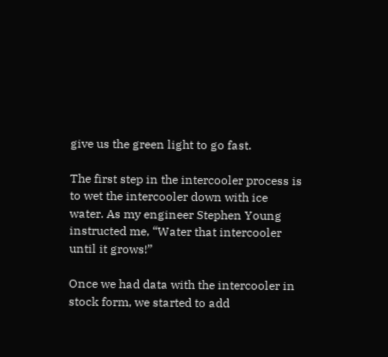give us the green light to go fast.

The first step in the intercooler process is to wet the intercooler down with ice water. As my engineer Stephen Young instructed me, “Water that intercooler until it grows!”

Once we had data with the intercooler in stock form, we started to add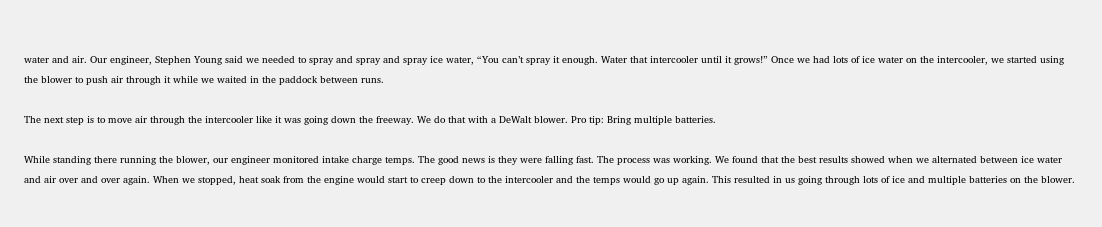water and air. Our engineer, Stephen Young said we needed to spray and spray and spray ice water, “You can’t spray it enough. Water that intercooler until it grows!” Once we had lots of ice water on the intercooler, we started using the blower to push air through it while we waited in the paddock between runs.

The next step is to move air through the intercooler like it was going down the freeway. We do that with a DeWalt blower. Pro tip: Bring multiple batteries.

While standing there running the blower, our engineer monitored intake charge temps. The good news is they were falling fast. The process was working. We found that the best results showed when we alternated between ice water and air over and over again. When we stopped, heat soak from the engine would start to creep down to the intercooler and the temps would go up again. This resulted in us going through lots of ice and multiple batteries on the blower.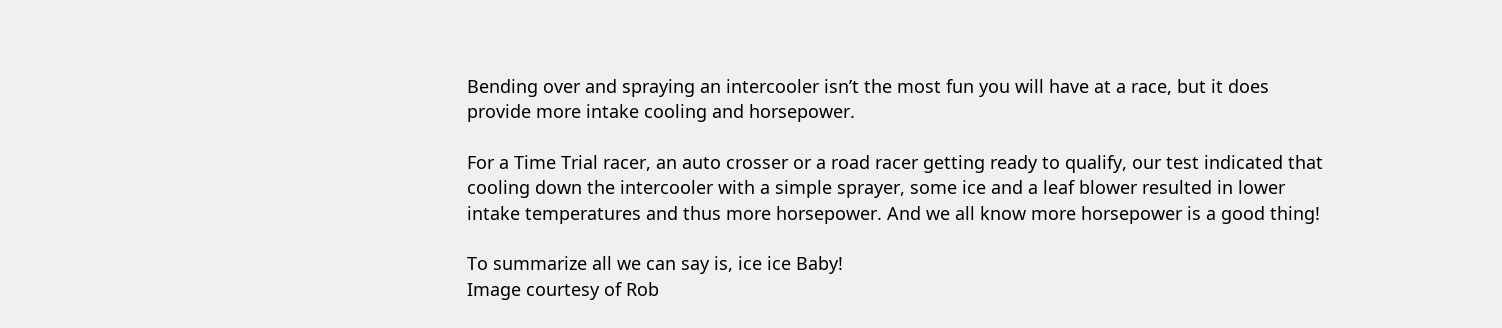Bending over and spraying an intercooler isn’t the most fun you will have at a race, but it does provide more intake cooling and horsepower.

For a Time Trial racer, an auto crosser or a road racer getting ready to qualify, our test indicated that cooling down the intercooler with a simple sprayer, some ice and a leaf blower resulted in lower intake temperatures and thus more horsepower. And we all know more horsepower is a good thing!

To summarize all we can say is, ice ice Baby!
Image courtesy of Rob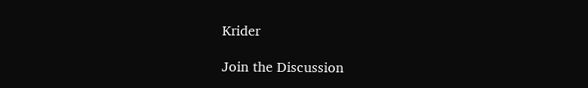Krider

Join the Discussion